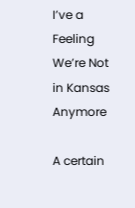I’ve a Feeling We’re Not in Kansas Anymore

A certain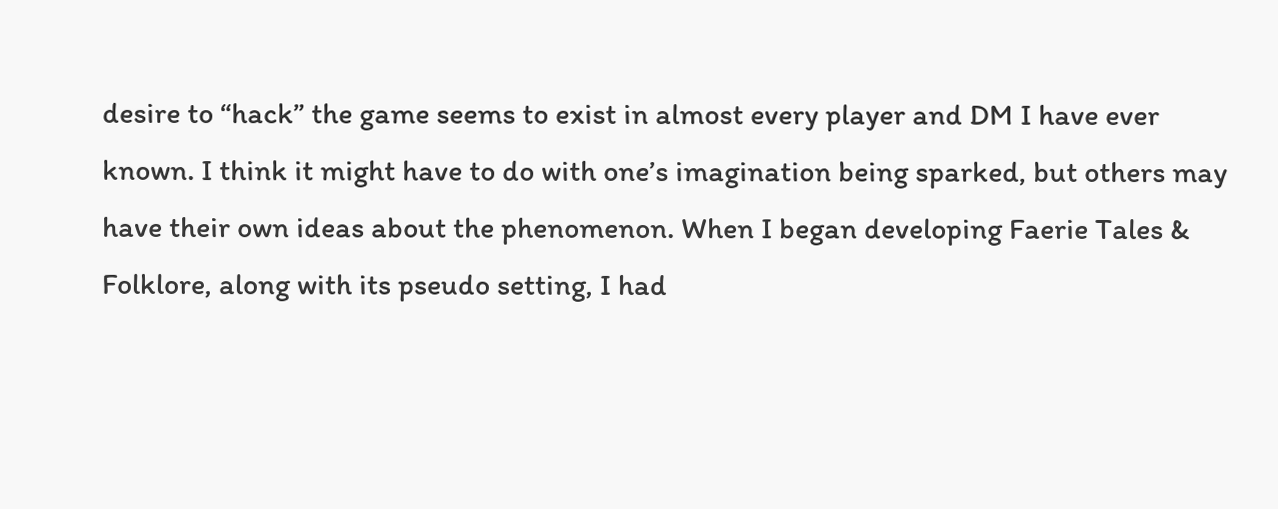desire to “hack” the game seems to exist in almost every player and DM I have ever known. I think it might have to do with one’s imagination being sparked, but others may have their own ideas about the phenomenon. When I began developing Faerie Tales & Folklore, along with its pseudo setting, I had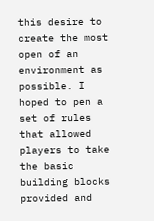this desire to create the most open of an environment as possible. I hoped to pen a set of rules that allowed players to take the basic building blocks provided and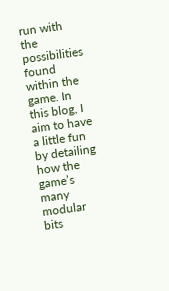run with the possibilities found within the game. In this blog, I aim to have a little fun by detailing how the game’s many modular bits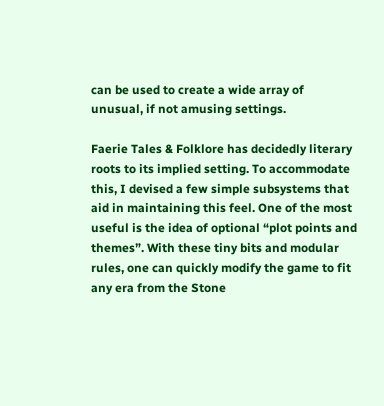can be used to create a wide array of unusual, if not amusing settings.

Faerie Tales & Folklore has decidedly literary roots to its implied setting. To accommodate this, I devised a few simple subsystems that aid in maintaining this feel. One of the most useful is the idea of optional “plot points and themes”. With these tiny bits and modular rules, one can quickly modify the game to fit any era from the Stone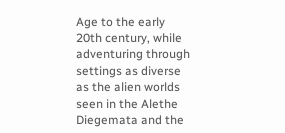Age to the early 20th century, while adventuring through settings as diverse as the alien worlds seen in the Alethe Diegemata and the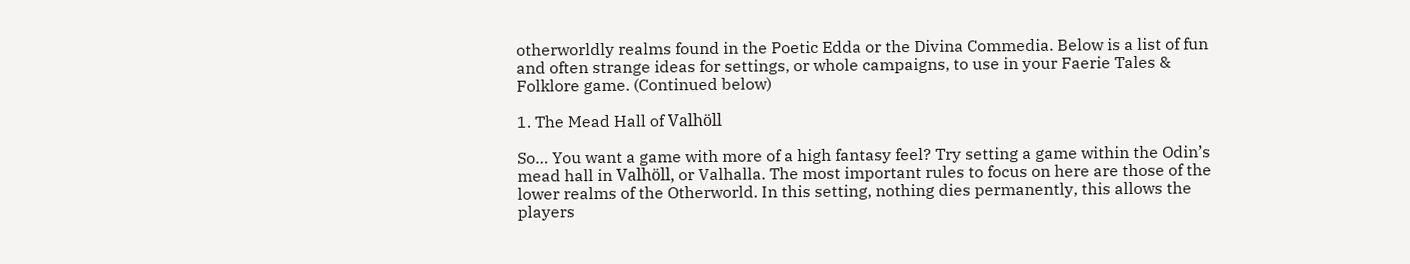otherworldly realms found in the Poetic Edda or the Divina Commedia. Below is a list of fun and often strange ideas for settings, or whole campaigns, to use in your Faerie Tales & Folklore game. (Continued below)

1. The Mead Hall of Valhöll

So… You want a game with more of a high fantasy feel? Try setting a game within the Odin’s mead hall in Valhöll, or Valhalla. The most important rules to focus on here are those of the lower realms of the Otherworld. In this setting, nothing dies permanently, this allows the players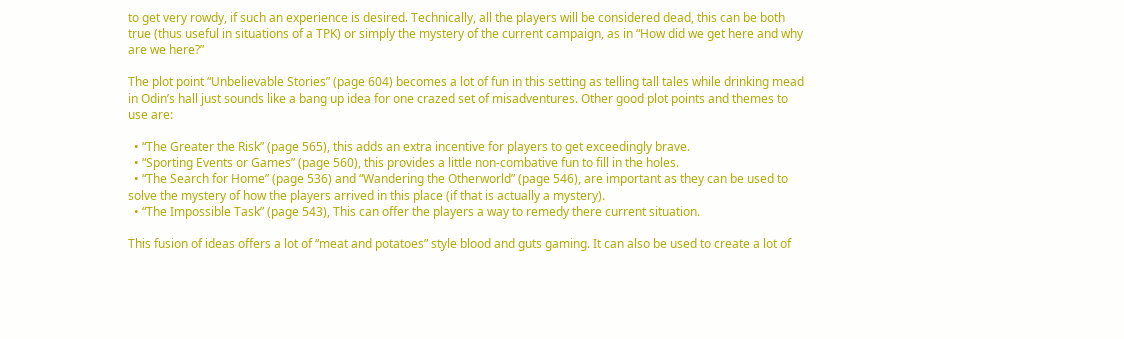to get very rowdy, if such an experience is desired. Technically, all the players will be considered dead, this can be both true (thus useful in situations of a TPK) or simply the mystery of the current campaign, as in “How did we get here and why are we here?”

The plot point “Unbelievable Stories” (page 604) becomes a lot of fun in this setting as telling tall tales while drinking mead in Odin’s hall just sounds like a bang up idea for one crazed set of misadventures. Other good plot points and themes to use are:

  • “The Greater the Risk” (page 565), this adds an extra incentive for players to get exceedingly brave.
  • “Sporting Events or Games” (page 560), this provides a little non-combative fun to fill in the holes.
  • “The Search for Home” (page 536) and “Wandering the Otherworld” (page 546), are important as they can be used to solve the mystery of how the players arrived in this place (if that is actually a mystery).
  • “The Impossible Task” (page 543), This can offer the players a way to remedy there current situation.

This fusion of ideas offers a lot of “meat and potatoes” style blood and guts gaming. It can also be used to create a lot of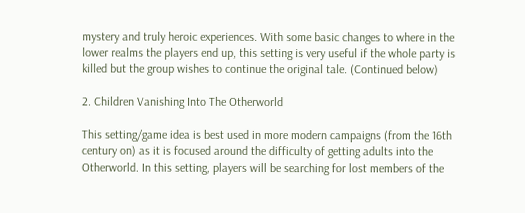mystery and truly heroic experiences. With some basic changes to where in the lower realms the players end up, this setting is very useful if the whole party is killed but the group wishes to continue the original tale. (Continued below)

2. Children Vanishing Into The Otherworld

This setting/game idea is best used in more modern campaigns (from the 16th century on) as it is focused around the difficulty of getting adults into the Otherworld. In this setting, players will be searching for lost members of the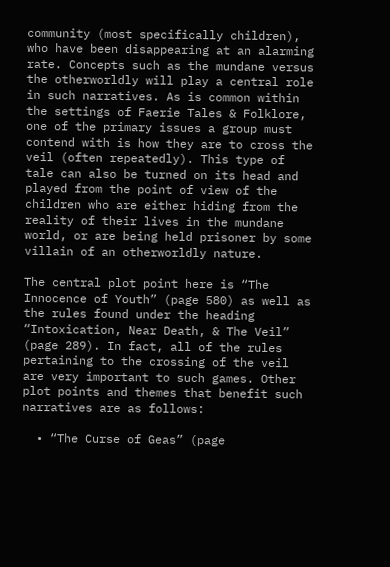community (most specifically children), who have been disappearing at an alarming rate. Concepts such as the mundane versus the otherworldly will play a central role in such narratives. As is common within the settings of Faerie Tales & Folklore, one of the primary issues a group must contend with is how they are to cross the veil (often repeatedly). This type of tale can also be turned on its head and played from the point of view of the children who are either hiding from the reality of their lives in the mundane world, or are being held prisoner by some villain of an otherworldly nature.

The central plot point here is “The Innocence of Youth” (page 580) as well as the rules found under the heading “Intoxication, Near Death, & The Veil” (page 289). In fact, all of the rules pertaining to the crossing of the veil are very important to such games. Other plot points and themes that benefit such narratives are as follows:

  • “The Curse of Geas” (page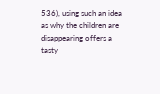536), using such an idea as why the children are disappearing offers a tasty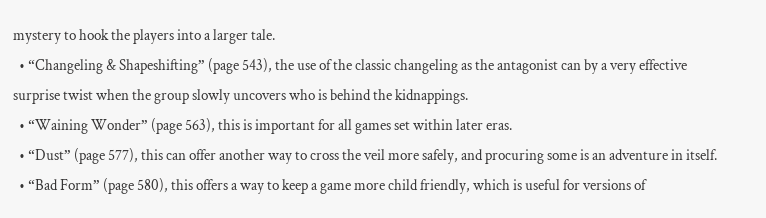mystery to hook the players into a larger tale.
  • “Changeling & Shapeshifting” (page 543), the use of the classic changeling as the antagonist can by a very effective surprise twist when the group slowly uncovers who is behind the kidnappings.
  • “Waining Wonder” (page 563), this is important for all games set within later eras.
  • “Dust” (page 577), this can offer another way to cross the veil more safely, and procuring some is an adventure in itself.
  • “Bad Form” (page 580), this offers a way to keep a game more child friendly, which is useful for versions of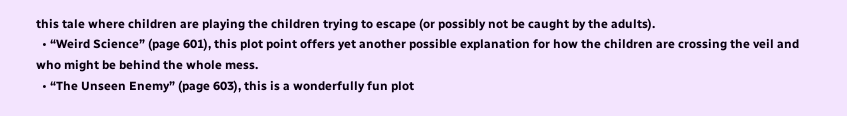this tale where children are playing the children trying to escape (or possibly not be caught by the adults).
  • “Weird Science” (page 601), this plot point offers yet another possible explanation for how the children are crossing the veil and who might be behind the whole mess.
  • “The Unseen Enemy” (page 603), this is a wonderfully fun plot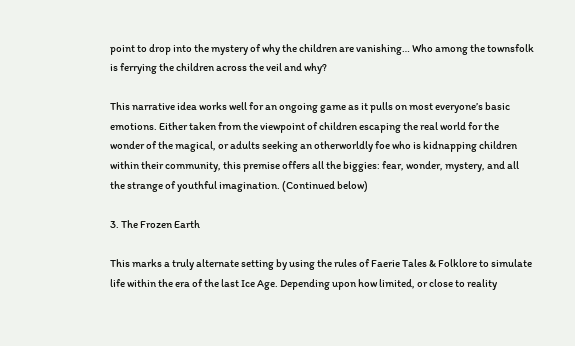point to drop into the mystery of why the children are vanishing… Who among the townsfolk is ferrying the children across the veil and why?

This narrative idea works well for an ongoing game as it pulls on most everyone’s basic emotions. Either taken from the viewpoint of children escaping the real world for the wonder of the magical, or adults seeking an otherworldly foe who is kidnapping children within their community, this premise offers all the biggies: fear, wonder, mystery, and all the strange of youthful imagination. (Continued below)

3. The Frozen Earth

This marks a truly alternate setting by using the rules of Faerie Tales & Folklore to simulate life within the era of the last Ice Age. Depending upon how limited, or close to reality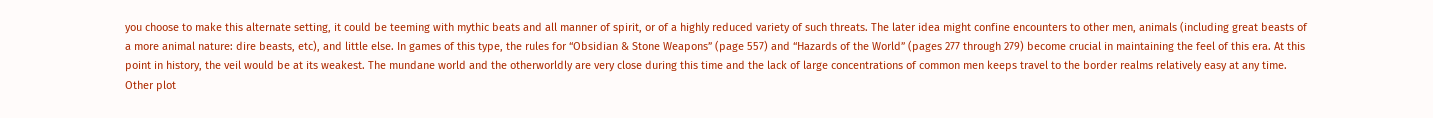you choose to make this alternate setting, it could be teeming with mythic beats and all manner of spirit, or of a highly reduced variety of such threats. The later idea might confine encounters to other men, animals (including great beasts of a more animal nature: dire beasts, etc), and little else. In games of this type, the rules for “Obsidian & Stone Weapons” (page 557) and “Hazards of the World” (pages 277 through 279) become crucial in maintaining the feel of this era. At this point in history, the veil would be at its weakest. The mundane world and the otherworldly are very close during this time and the lack of large concentrations of common men keeps travel to the border realms relatively easy at any time. Other plot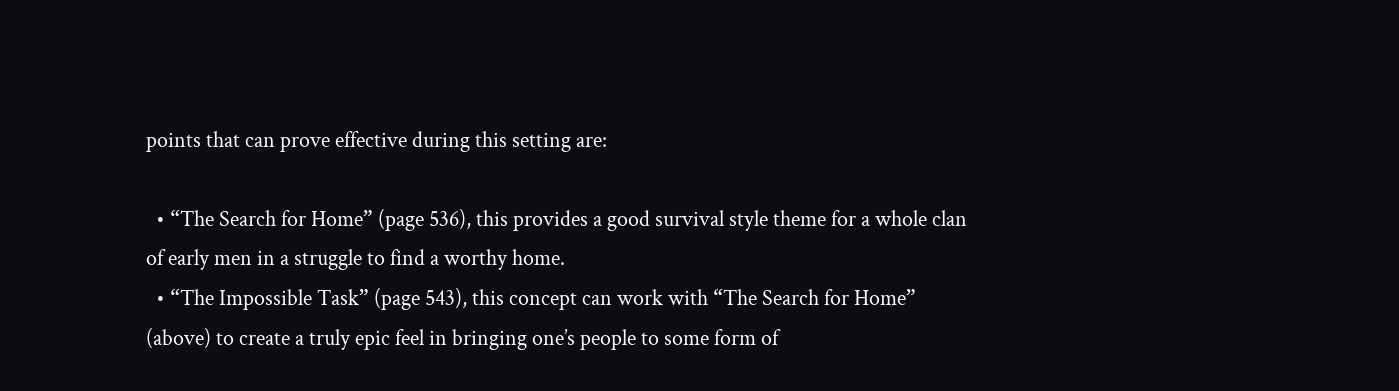points that can prove effective during this setting are:

  • “The Search for Home” (page 536), this provides a good survival style theme for a whole clan of early men in a struggle to find a worthy home.
  • “The Impossible Task” (page 543), this concept can work with “The Search for Home” (above) to create a truly epic feel in bringing one’s people to some form of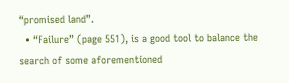“promised land”.
  • “Failure” (page 551), is a good tool to balance the search of some aforementioned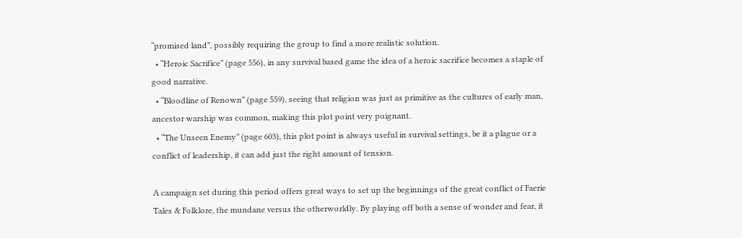“promised land”, possibly requiring the group to find a more realistic solution.
  • “Heroic Sacrifice” (page 556), in any survival based game the idea of a heroic sacrifice becomes a staple of good narrative.
  • “Bloodline of Renown” (page 559), seeing that religion was just as primitive as the cultures of early man, ancestor warship was common, making this plot point very poignant.
  • “The Unseen Enemy” (page 603), this plot point is always useful in survival settings, be it a plague or a conflict of leadership, it can add just the right amount of tension.

A campaign set during this period offers great ways to set up the beginnings of the great conflict of Faerie Tales & Folklore, the mundane versus the otherworldly. By playing off both a sense of wonder and fear, it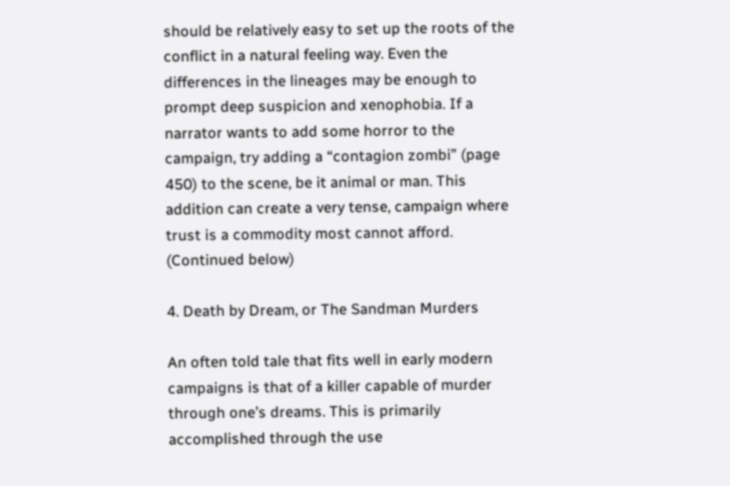should be relatively easy to set up the roots of the conflict in a natural feeling way. Even the differences in the lineages may be enough to prompt deep suspicion and xenophobia. If a narrator wants to add some horror to the campaign, try adding a “contagion zombi” (page 450) to the scene, be it animal or man. This addition can create a very tense, campaign where trust is a commodity most cannot afford. (Continued below)

4. Death by Dream, or The Sandman Murders

An often told tale that fits well in early modern campaigns is that of a killer capable of murder through one’s dreams. This is primarily accomplished through the use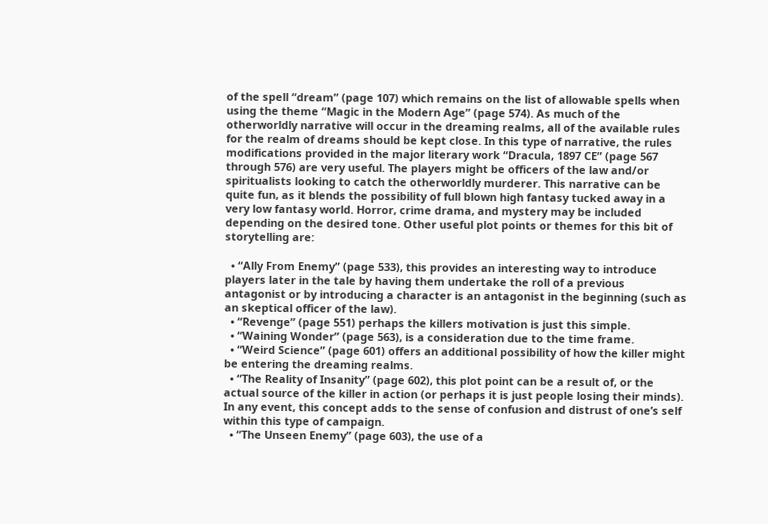of the spell “dream” (page 107) which remains on the list of allowable spells when using the theme “Magic in the Modern Age” (page 574). As much of the otherworldly narrative will occur in the dreaming realms, all of the available rules for the realm of dreams should be kept close. In this type of narrative, the rules modifications provided in the major literary work “Dracula, 1897 CE” (page 567 through 576) are very useful. The players might be officers of the law and/or spiritualists looking to catch the otherworldly murderer. This narrative can be quite fun, as it blends the possibility of full blown high fantasy tucked away in a very low fantasy world. Horror, crime drama, and mystery may be included depending on the desired tone. Other useful plot points or themes for this bit of storytelling are:

  • “Ally From Enemy” (page 533), this provides an interesting way to introduce players later in the tale by having them undertake the roll of a previous antagonist or by introducing a character is an antagonist in the beginning (such as an skeptical officer of the law).
  • “Revenge” (page 551) perhaps the killers motivation is just this simple.
  • “Waining Wonder” (page 563), is a consideration due to the time frame.
  • “Weird Science” (page 601) offers an additional possibility of how the killer might be entering the dreaming realms.
  • “The Reality of Insanity” (page 602), this plot point can be a result of, or the actual source of the killer in action (or perhaps it is just people losing their minds). In any event, this concept adds to the sense of confusion and distrust of one’s self within this type of campaign.
  • “The Unseen Enemy” (page 603), the use of a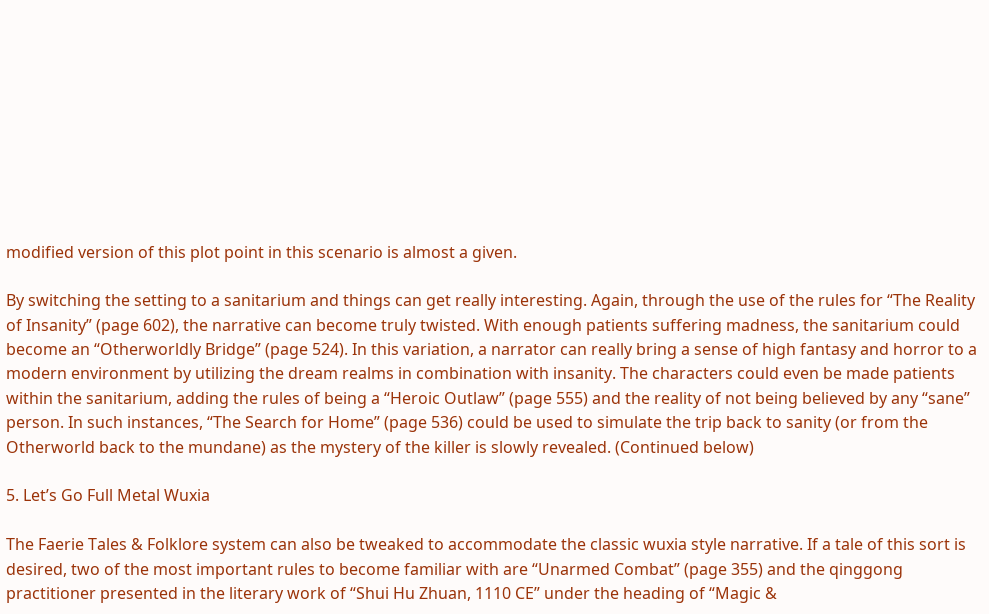modified version of this plot point in this scenario is almost a given.

By switching the setting to a sanitarium and things can get really interesting. Again, through the use of the rules for “The Reality of Insanity” (page 602), the narrative can become truly twisted. With enough patients suffering madness, the sanitarium could become an “Otherworldly Bridge” (page 524). In this variation, a narrator can really bring a sense of high fantasy and horror to a modern environment by utilizing the dream realms in combination with insanity. The characters could even be made patients within the sanitarium, adding the rules of being a “Heroic Outlaw” (page 555) and the reality of not being believed by any “sane” person. In such instances, “The Search for Home” (page 536) could be used to simulate the trip back to sanity (or from the Otherworld back to the mundane) as the mystery of the killer is slowly revealed. (Continued below)

5. Let’s Go Full Metal Wuxia

The Faerie Tales & Folklore system can also be tweaked to accommodate the classic wuxia style narrative. If a tale of this sort is desired, two of the most important rules to become familiar with are “Unarmed Combat” (page 355) and the qinggong practitioner presented in the literary work of “Shui Hu Zhuan, 1110 CE” under the heading of “Magic &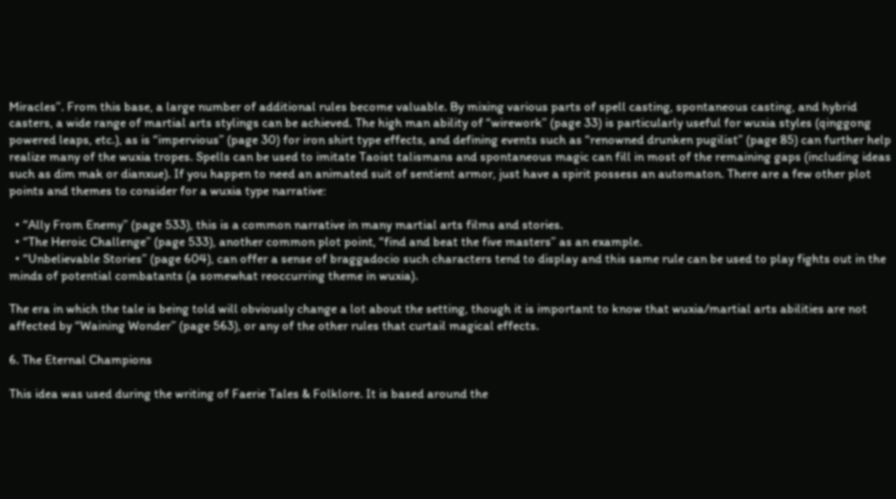Miracles”. From this base, a large number of additional rules become valuable. By mixing various parts of spell casting, spontaneous casting, and hybrid casters, a wide range of martial arts stylings can be achieved. The high man ability of “wirework” (page 33) is particularly useful for wuxia styles (qinggong powered leaps, etc.), as is “impervious” (page 30) for iron shirt type effects, and defining events such as “renowned drunken pugilist” (page 85) can further help realize many of the wuxia tropes. Spells can be used to imitate Taoist talismans and spontaneous magic can fill in most of the remaining gaps (including ideas such as dim mak or dianxue). If you happen to need an animated suit of sentient armor, just have a spirit possess an automaton. There are a few other plot points and themes to consider for a wuxia type narrative:

  • “Ally From Enemy” (page 533), this is a common narrative in many martial arts films and stories.
  • “The Heroic Challenge” (page 533), another common plot point, “find and beat the five masters” as an example.
  • “Unbelievable Stories” (page 604), can offer a sense of braggadocio such characters tend to display and this same rule can be used to play fights out in the minds of potential combatants (a somewhat reoccurring theme in wuxia).

The era in which the tale is being told will obviously change a lot about the setting, though it is important to know that wuxia/martial arts abilities are not affected by “Waining Wonder” (page 563), or any of the other rules that curtail magical effects.

6. The Eternal Champions

This idea was used during the writing of Faerie Tales & Folklore. It is based around the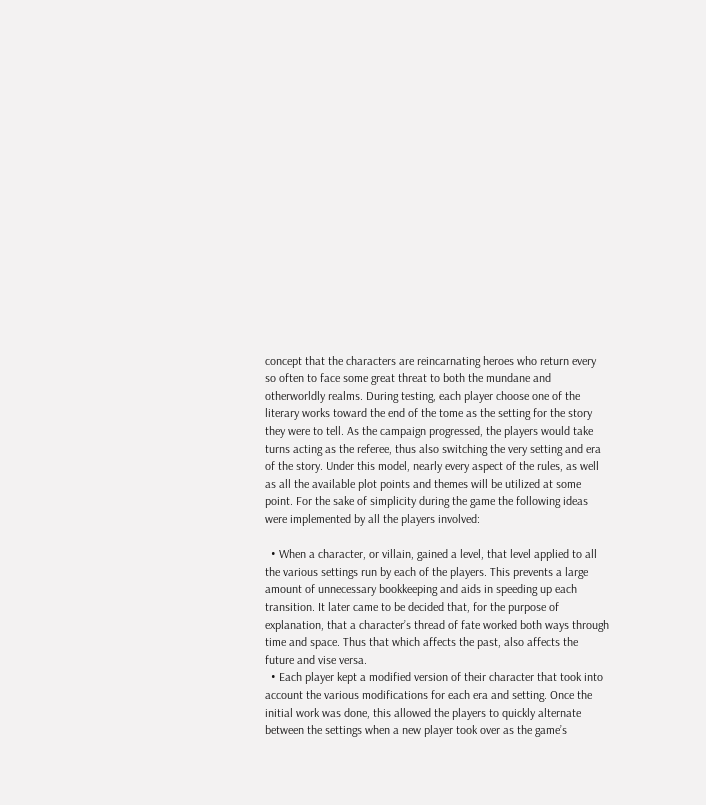concept that the characters are reincarnating heroes who return every so often to face some great threat to both the mundane and otherworldly realms. During testing, each player choose one of the literary works toward the end of the tome as the setting for the story they were to tell. As the campaign progressed, the players would take turns acting as the referee, thus also switching the very setting and era of the story. Under this model, nearly every aspect of the rules, as well as all the available plot points and themes will be utilized at some point. For the sake of simplicity during the game the following ideas were implemented by all the players involved:

  • When a character, or villain, gained a level, that level applied to all the various settings run by each of the players. This prevents a large amount of unnecessary bookkeeping and aids in speeding up each transition. It later came to be decided that, for the purpose of explanation, that a character’s thread of fate worked both ways through time and space. Thus that which affects the past, also affects the future and vise versa.
  • Each player kept a modified version of their character that took into account the various modifications for each era and setting. Once the initial work was done, this allowed the players to quickly alternate between the settings when a new player took over as the game’s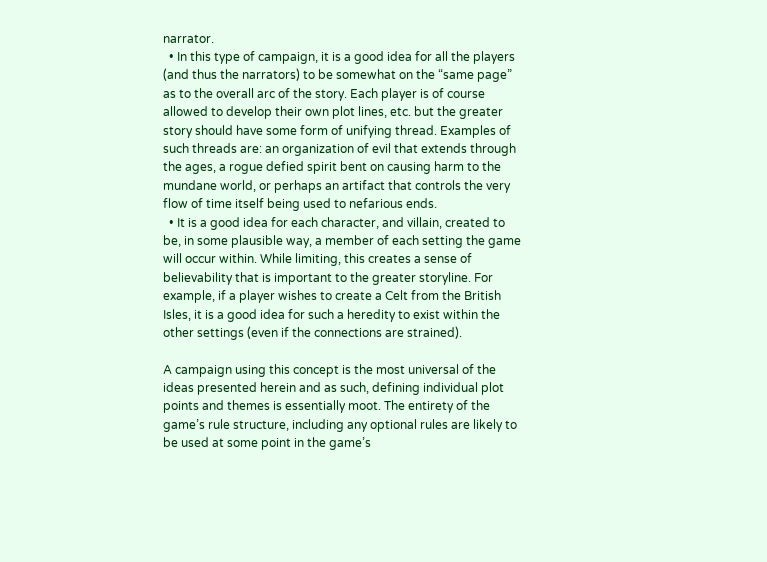narrator.
  • In this type of campaign, it is a good idea for all the players (and thus the narrators) to be somewhat on the “same page” as to the overall arc of the story. Each player is of course allowed to develop their own plot lines, etc. but the greater story should have some form of unifying thread. Examples of such threads are: an organization of evil that extends through the ages, a rogue defied spirit bent on causing harm to the mundane world, or perhaps an artifact that controls the very flow of time itself being used to nefarious ends.
  • It is a good idea for each character, and villain, created to be, in some plausible way, a member of each setting the game will occur within. While limiting, this creates a sense of believability that is important to the greater storyline. For example, if a player wishes to create a Celt from the British Isles, it is a good idea for such a heredity to exist within the other settings (even if the connections are strained).

A campaign using this concept is the most universal of the ideas presented herein and as such, defining individual plot points and themes is essentially moot. The entirety of the game’s rule structure, including any optional rules are likely to be used at some point in the game’s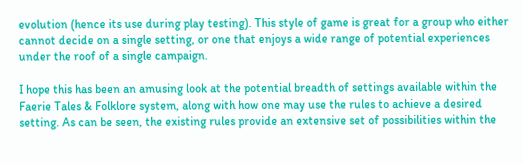evolution (hence its use during play testing). This style of game is great for a group who either cannot decide on a single setting, or one that enjoys a wide range of potential experiences under the roof of a single campaign.

I hope this has been an amusing look at the potential breadth of settings available within the Faerie Tales & Folklore system, along with how one may use the rules to achieve a desired setting. As can be seen, the existing rules provide an extensive set of possibilities within the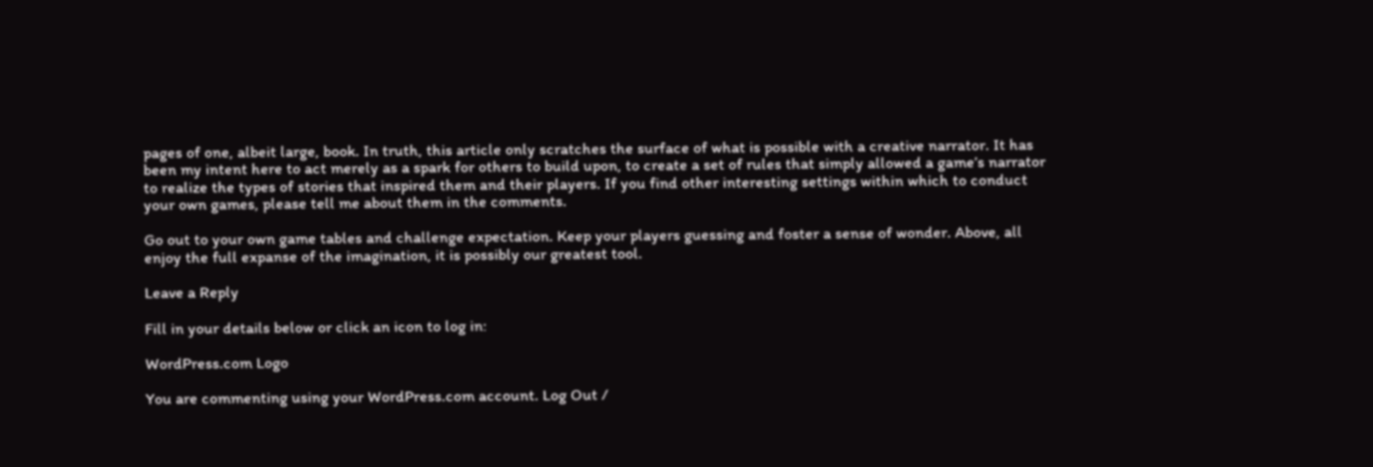pages of one, albeit large, book. In truth, this article only scratches the surface of what is possible with a creative narrator. It has been my intent here to act merely as a spark for others to build upon, to create a set of rules that simply allowed a game’s narrator to realize the types of stories that inspired them and their players. If you find other interesting settings within which to conduct your own games, please tell me about them in the comments.

Go out to your own game tables and challenge expectation. Keep your players guessing and foster a sense of wonder. Above, all enjoy the full expanse of the imagination, it is possibly our greatest tool.

Leave a Reply

Fill in your details below or click an icon to log in:

WordPress.com Logo

You are commenting using your WordPress.com account. Log Out /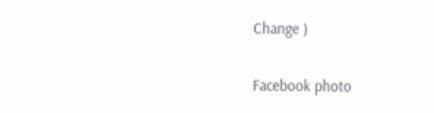Change )

Facebook photo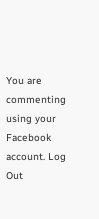You are commenting using your Facebook account. Log Out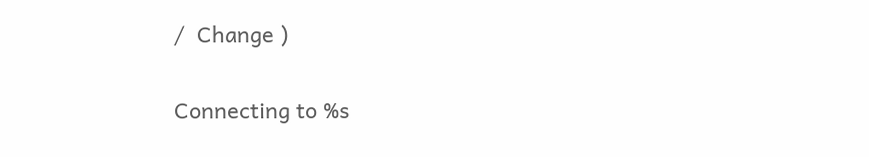/  Change )

Connecting to %s